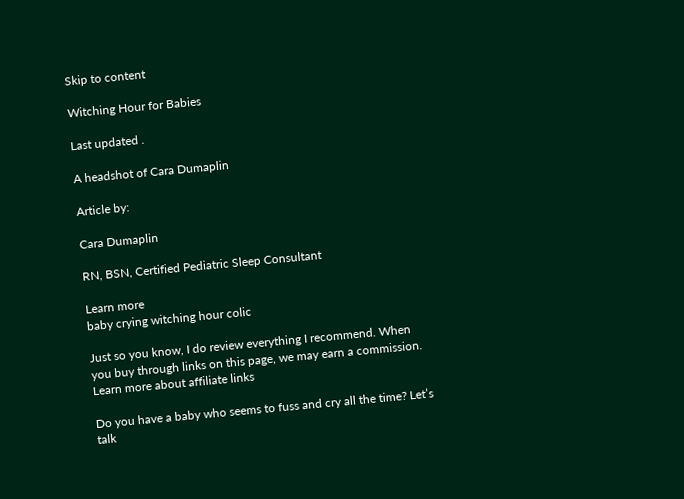Skip to content

Witching Hour for Babies

Last updated .

A headshot of Cara Dumaplin

Article by:

Cara Dumaplin

RN, BSN, Certified Pediatric Sleep Consultant

Learn more
baby crying witching hour colic

Just so you know, I do review everything I recommend. When you buy through links on this page, we may earn a commission. Learn more about affiliate links

Do you have a baby who seems to fuss and cry all the time? Let’s talk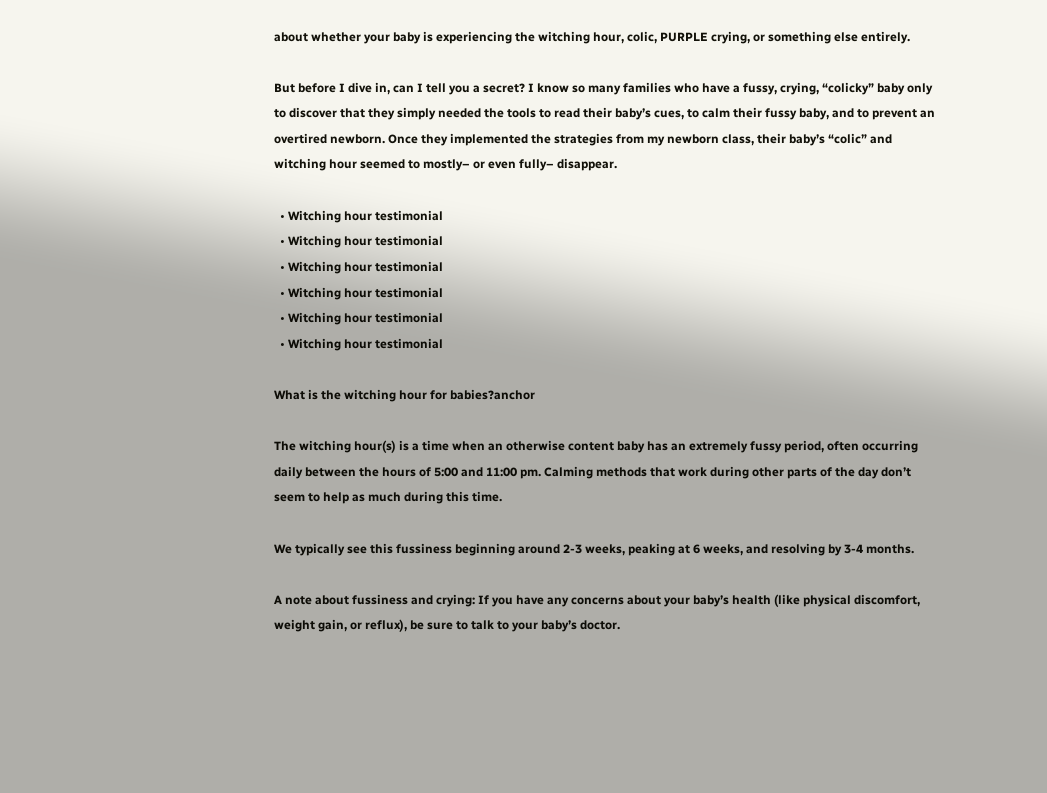about whether your baby is experiencing the witching hour, colic, PURPLE crying, or something else entirely.

But before I dive in, can I tell you a secret? I know so many families who have a fussy, crying, “colicky” baby only to discover that they simply needed the tools to read their baby’s cues, to calm their fussy baby, and to prevent an overtired newborn. Once they implemented the strategies from my newborn class, their baby’s “colic” and witching hour seemed to mostly– or even fully– disappear.

  • Witching hour testimonial
  • Witching hour testimonial
  • Witching hour testimonial
  • Witching hour testimonial
  • Witching hour testimonial
  • Witching hour testimonial

What is the witching hour for babies?anchor

The witching hour(s) is a time when an otherwise content baby has an extremely fussy period, often occurring daily between the hours of 5:00 and 11:00 pm. Calming methods that work during other parts of the day don’t seem to help as much during this time.

We typically see this fussiness beginning around 2-3 weeks, peaking at 6 weeks, and resolving by 3-4 months.

A note about fussiness and crying: If you have any concerns about your baby’s health (like physical discomfort, weight gain, or reflux), be sure to talk to your baby’s doctor.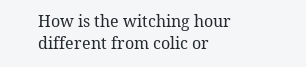How is the witching hour different from colic or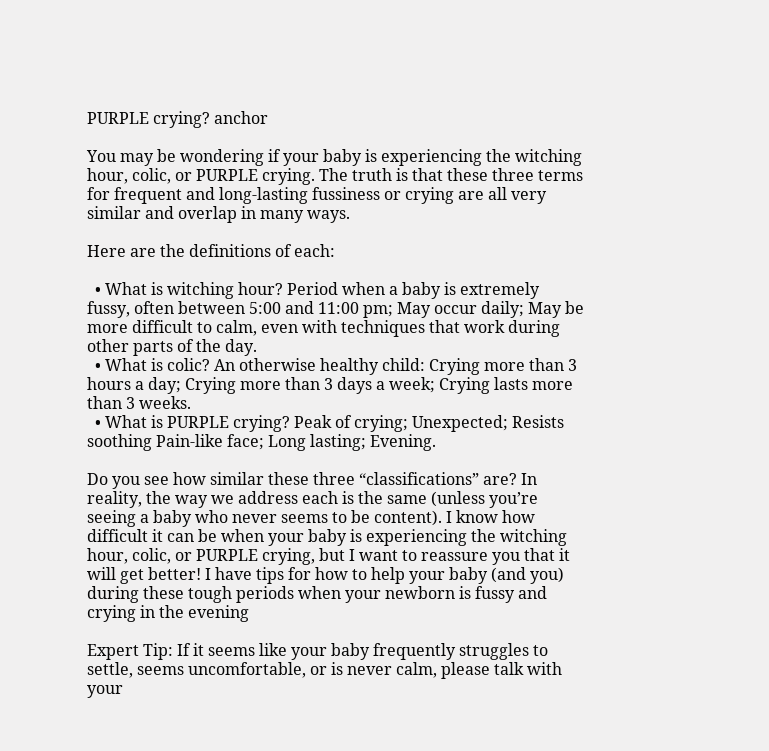PURPLE crying? anchor

You may be wondering if your baby is experiencing the witching hour, colic, or PURPLE crying. The truth is that these three terms for frequent and long-lasting fussiness or crying are all very similar and overlap in many ways.

Here are the definitions of each:

  • What is witching hour? Period when a baby is extremely fussy, often between 5:00 and 11:00 pm; May occur daily; May be more difficult to calm, even with techniques that work during other parts of the day.
  • What is colic? An otherwise healthy child: Crying more than 3 hours a day; Crying more than 3 days a week; Crying lasts more than 3 weeks.
  • What is PURPLE crying? Peak of crying; Unexpected; Resists soothing Pain-like face; Long lasting; Evening.

Do you see how similar these three “classifications” are? In reality, the way we address each is the same (unless you’re seeing a baby who never seems to be content). I know how difficult it can be when your baby is experiencing the witching hour, colic, or PURPLE crying, but I want to reassure you that it will get better! I have tips for how to help your baby (and you) during these tough periods when your newborn is fussy and crying in the evening

Expert Tip: If it seems like your baby frequently struggles to settle, seems uncomfortable, or is never calm, please talk with your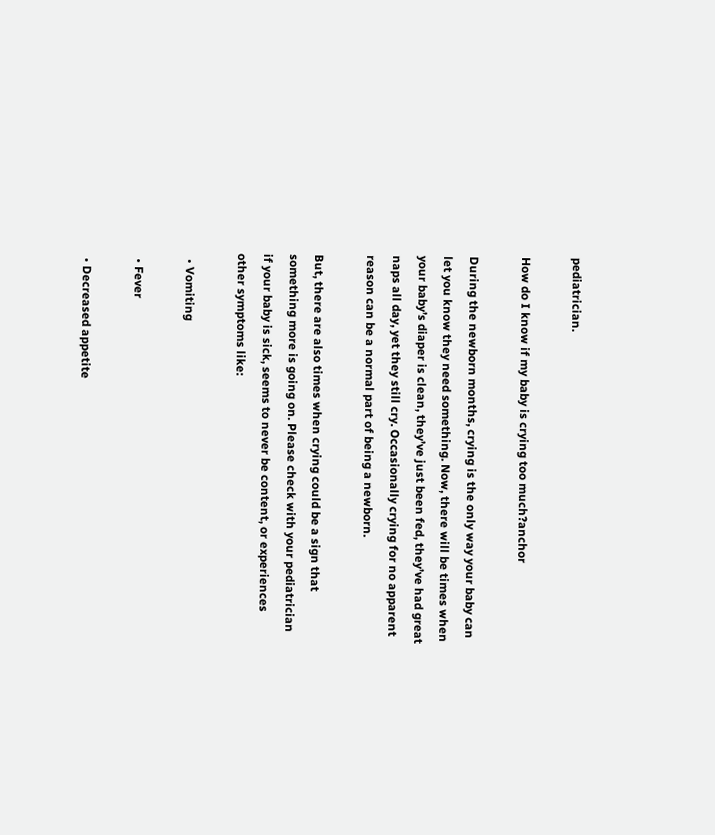pediatrician.

How do I know if my baby is crying too much?anchor

During the newborn months, crying is the only way your baby can let you know they need something. Now, there will be times when your baby’s diaper is clean, they’ve just been fed, they’ve had great naps all day, yet they still cry. Occasionally crying for no apparent reason can be a normal part of being a newborn.

But, there are also times when crying could be a sign that something more is going on. Please check with your pediatrician if your baby is sick, seems to never be content, or experiences other symptoms like:

  • Vomiting

  • Fever

  • Decreased appetite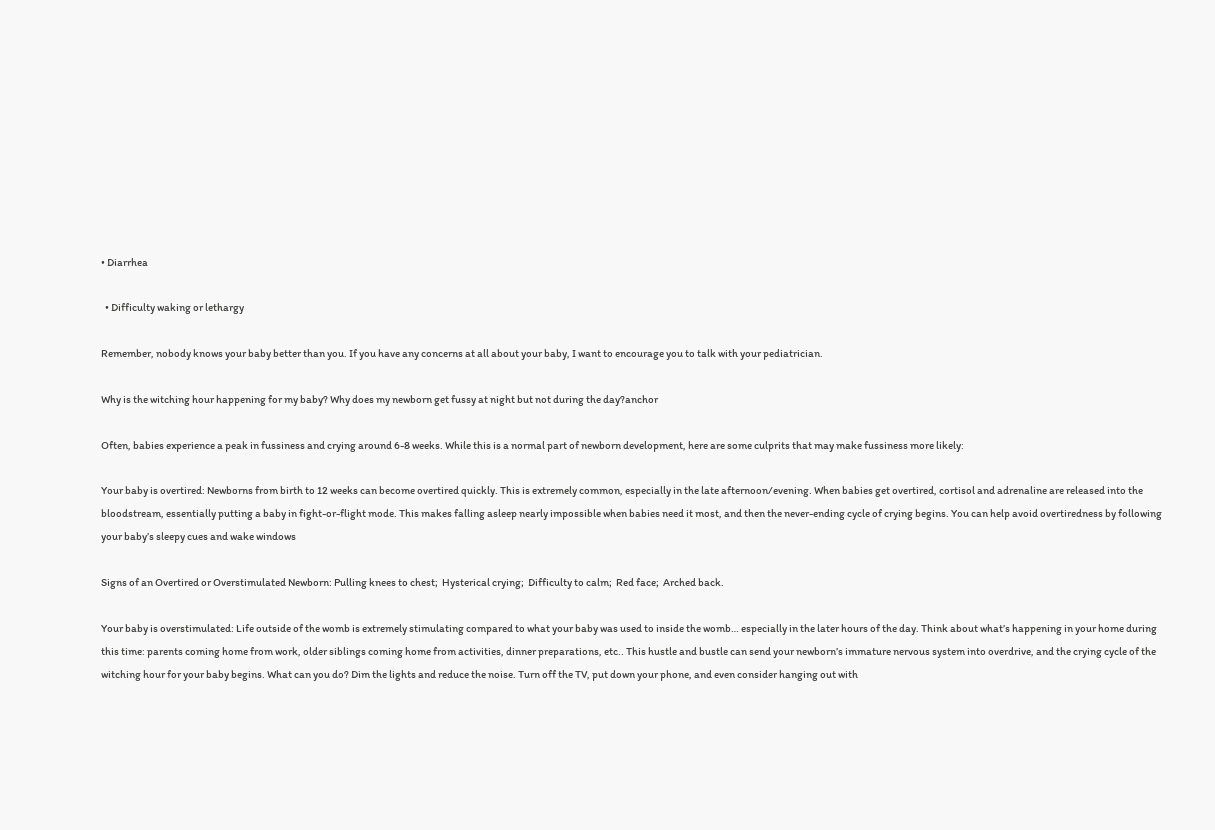• Diarrhea

  • Difficulty waking or lethargy

Remember, nobody knows your baby better than you. If you have any concerns at all about your baby, I want to encourage you to talk with your pediatrician.

Why is the witching hour happening for my baby? Why does my newborn get fussy at night but not during the day?anchor

Often, babies experience a peak in fussiness and crying around 6-8 weeks. While this is a normal part of newborn development, here are some culprits that may make fussiness more likely:

Your baby is overtired: Newborns from birth to 12 weeks can become overtired quickly. This is extremely common, especially in the late afternoon/evening. When babies get overtired, cortisol and adrenaline are released into the bloodstream, essentially putting a baby in fight-or-flight mode. This makes falling asleep nearly impossible when babies need it most, and then the never-ending cycle of crying begins. You can help avoid overtiredness by following your baby’s sleepy cues and wake windows

Signs of an Overtired or Overstimulated Newborn: Pulling knees to chest;  Hysterical crying;  Difficulty to calm;  Red face;  Arched back.

Your baby is overstimulated: Life outside of the womb is extremely stimulating compared to what your baby was used to inside the womb… especially in the later hours of the day. Think about what’s happening in your home during this time: parents coming home from work, older siblings coming home from activities, dinner preparations, etc.. This hustle and bustle can send your newborn’s immature nervous system into overdrive, and the crying cycle of the witching hour for your baby begins. What can you do? Dim the lights and reduce the noise. Turn off the TV, put down your phone, and even consider hanging out with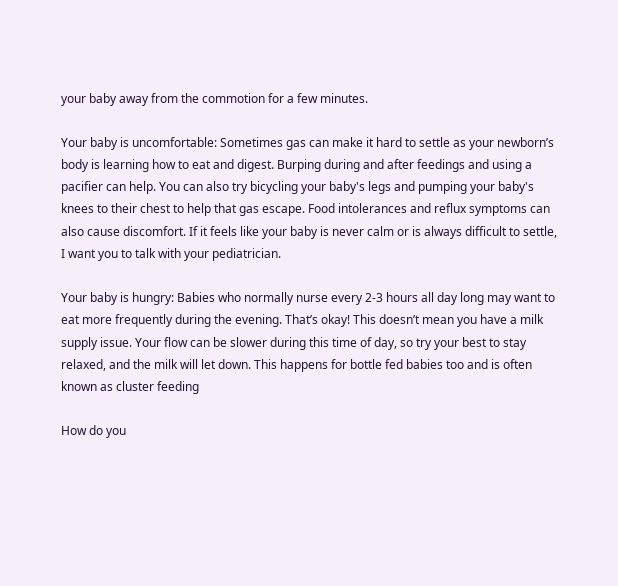your baby away from the commotion for a few minutes.

Your baby is uncomfortable: Sometimes gas can make it hard to settle as your newborn’s body is learning how to eat and digest. Burping during and after feedings and using a pacifier can help. You can also try bicycling your baby's legs and pumping your baby's knees to their chest to help that gas escape. Food intolerances and reflux symptoms can also cause discomfort. If it feels like your baby is never calm or is always difficult to settle, I want you to talk with your pediatrician.

Your baby is hungry: Babies who normally nurse every 2-3 hours all day long may want to eat more frequently during the evening. That’s okay! This doesn’t mean you have a milk supply issue. Your flow can be slower during this time of day, so try your best to stay relaxed, and the milk will let down. This happens for bottle fed babies too and is often known as cluster feeding

How do you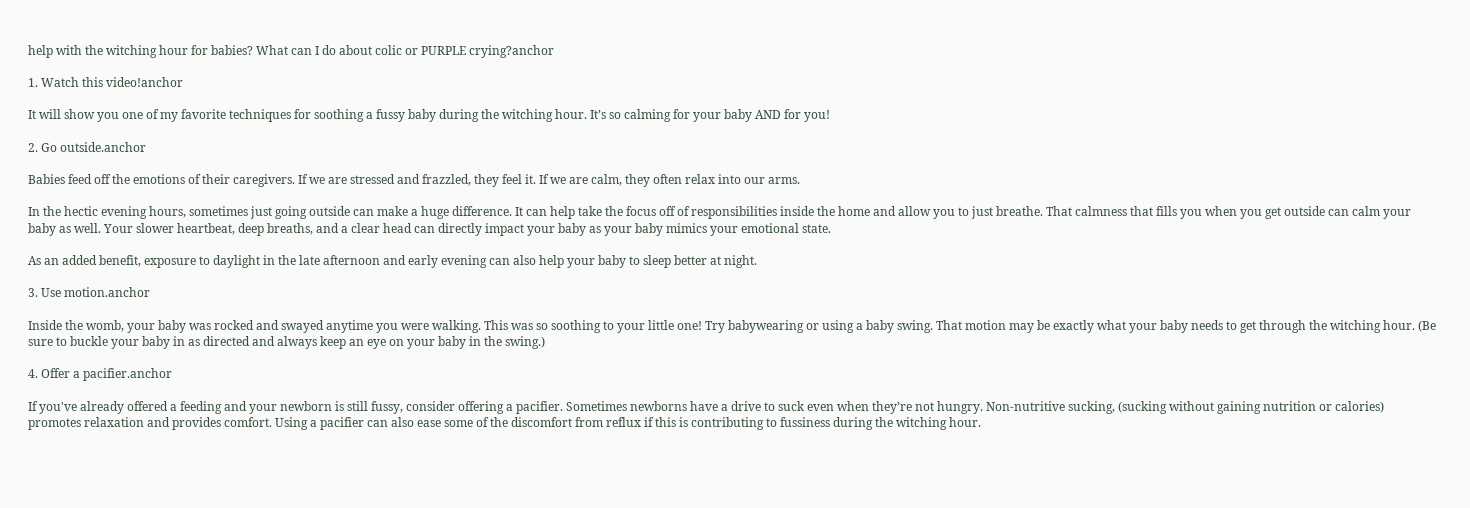help with the witching hour for babies? What can I do about colic or PURPLE crying?anchor

1. Watch this video!anchor

It will show you one of my favorite techniques for soothing a fussy baby during the witching hour. It’s so calming for your baby AND for you!

2. Go outside.anchor

Babies feed off the emotions of their caregivers. If we are stressed and frazzled, they feel it. If we are calm, they often relax into our arms.

In the hectic evening hours, sometimes just going outside can make a huge difference. It can help take the focus off of responsibilities inside the home and allow you to just breathe. That calmness that fills you when you get outside can calm your baby as well. Your slower heartbeat, deep breaths, and a clear head can directly impact your baby as your baby mimics your emotional state.

As an added benefit, exposure to daylight in the late afternoon and early evening can also help your baby to sleep better at night.

3. Use motion.anchor

Inside the womb, your baby was rocked and swayed anytime you were walking. This was so soothing to your little one! Try babywearing or using a baby swing. That motion may be exactly what your baby needs to get through the witching hour. (Be sure to buckle your baby in as directed and always keep an eye on your baby in the swing.)

4. Offer a pacifier.anchor

If you've already offered a feeding and your newborn is still fussy, consider offering a pacifier. Sometimes newborns have a drive to suck even when they’re not hungry. Non-nutritive sucking, (sucking without gaining nutrition or calories) promotes relaxation and provides comfort. Using a pacifier can also ease some of the discomfort from reflux if this is contributing to fussiness during the witching hour.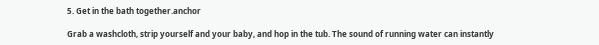5. Get in the bath together.anchor

Grab a washcloth, strip yourself and your baby, and hop in the tub. The sound of running water can instantly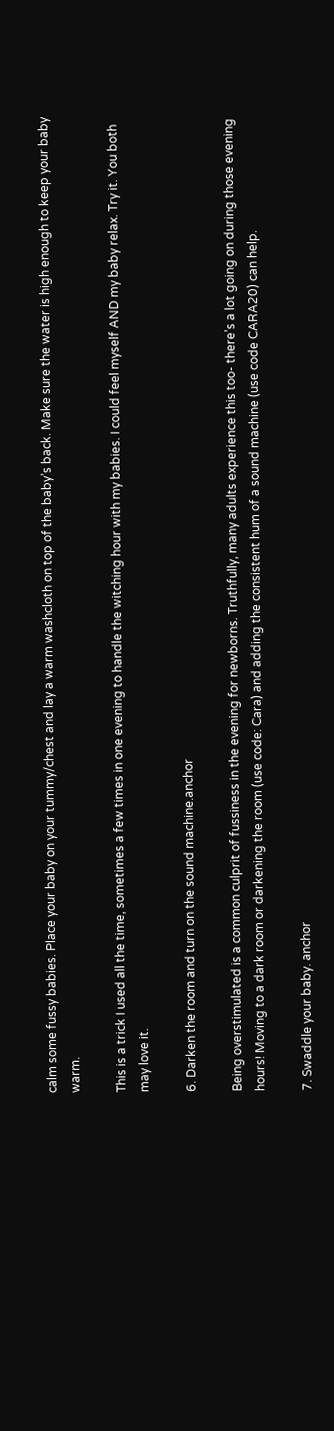calm some fussy babies. Place your baby on your tummy/chest and lay a warm washcloth on top of the baby’s back. Make sure the water is high enough to keep your baby warm.

This is a trick I used all the time, sometimes a few times in one evening to handle the witching hour with my babies. I could feel myself AND my baby relax. Try it. You both may love it.

6. Darken the room and turn on the sound machine.anchor

Being overstimulated is a common culprit of fussiness in the evening for newborns. Truthfully, many adults experience this too- there’s a lot going on during those evening hours! Moving to a dark room or darkening the room (use code: Cara) and adding the consistent hum of a sound machine (use code CARA20) can help.

7. Swaddle your baby. anchor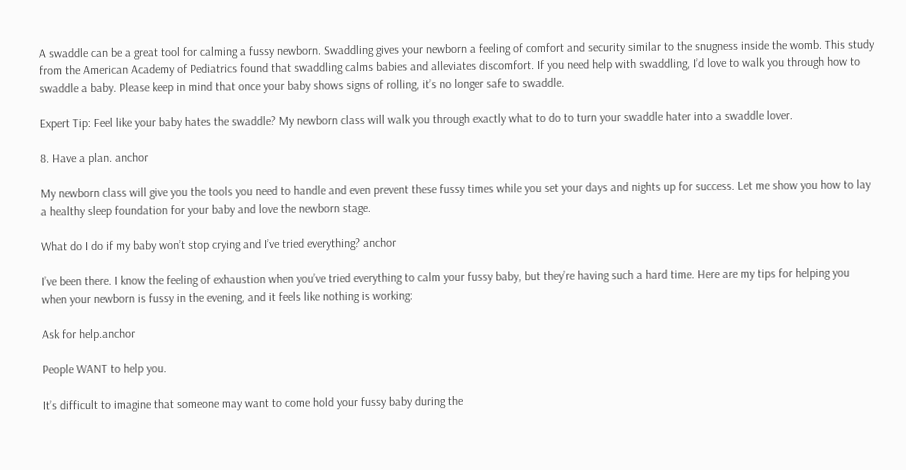A swaddle can be a great tool for calming a fussy newborn. Swaddling gives your newborn a feeling of comfort and security similar to the snugness inside the womb. This study from the American Academy of Pediatrics found that swaddling calms babies and alleviates discomfort. If you need help with swaddling, I’d love to walk you through how to swaddle a baby. Please keep in mind that once your baby shows signs of rolling, it’s no longer safe to swaddle.

Expert Tip: Feel like your baby hates the swaddle? My newborn class will walk you through exactly what to do to turn your swaddle hater into a swaddle lover.

8. Have a plan. anchor

My newborn class will give you the tools you need to handle and even prevent these fussy times while you set your days and nights up for success. Let me show you how to lay a healthy sleep foundation for your baby and love the newborn stage.

What do I do if my baby won’t stop crying and I’ve tried everything? anchor

I’ve been there. I know the feeling of exhaustion when you’ve tried everything to calm your fussy baby, but they’re having such a hard time. Here are my tips for helping you when your newborn is fussy in the evening, and it feels like nothing is working:

Ask for help.anchor

People WANT to help you.

It’s difficult to imagine that someone may want to come hold your fussy baby during the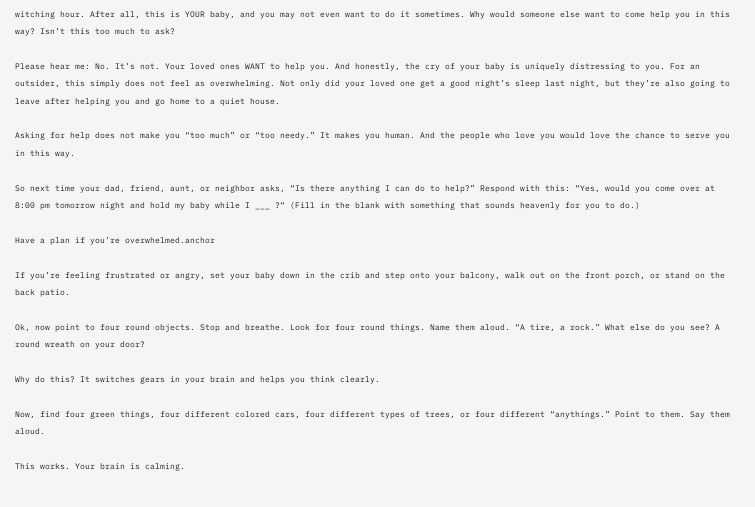witching hour. After all, this is YOUR baby, and you may not even want to do it sometimes. Why would someone else want to come help you in this way? Isn’t this too much to ask?

Please hear me: No. It’s not. Your loved ones WANT to help you. And honestly, the cry of your baby is uniquely distressing to you. For an outsider, this simply does not feel as overwhelming. Not only did your loved one get a good night’s sleep last night, but they’re also going to leave after helping you and go home to a quiet house.

Asking for help does not make you “too much” or “too needy.” It makes you human. And the people who love you would love the chance to serve you in this way.

So next time your dad, friend, aunt, or neighbor asks, “Is there anything I can do to help?” Respond with this: “Yes, would you come over at 8:00 pm tomorrow night and hold my baby while I ___ ?“ (Fill in the blank with something that sounds heavenly for you to do.)

Have a plan if you’re overwhelmed.anchor

If you’re feeling frustrated or angry, set your baby down in the crib and step onto your balcony, walk out on the front porch, or stand on the back patio.

Ok, now point to four round objects. Stop and breathe. Look for four round things. Name them aloud. “A tire, a rock.” What else do you see? A round wreath on your door?

Why do this? It switches gears in your brain and helps you think clearly.

Now, find four green things, four different colored cars, four different types of trees, or four different “anythings.” Point to them. Say them aloud.

This works. Your brain is calming.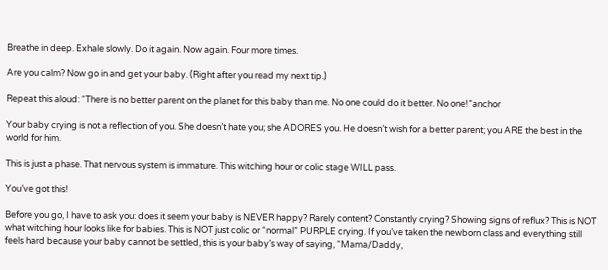Breathe in deep. Exhale slowly. Do it again. Now again. Four more times.

Are you calm? Now go in and get your baby. (Right after you read my next tip.)

Repeat this aloud: “There is no better parent on the planet for this baby than me. No one could do it better. No one!”anchor

Your baby crying is not a reflection of you. She doesn’t hate you; she ADORES you. He doesn’t wish for a better parent; you ARE the best in the world for him.

This is just a phase. That nervous system is immature. This witching hour or colic stage WILL pass.

You’ve got this!

Before you go, I have to ask you: does it seem your baby is NEVER happy? Rarely content? Constantly crying? Showing signs of reflux? This is NOT what witching hour looks like for babies. This is NOT just colic or “normal” PURPLE crying. If you’ve taken the newborn class and everything still feels hard because your baby cannot be settled, this is your baby’s way of saying, “Mama/Daddy,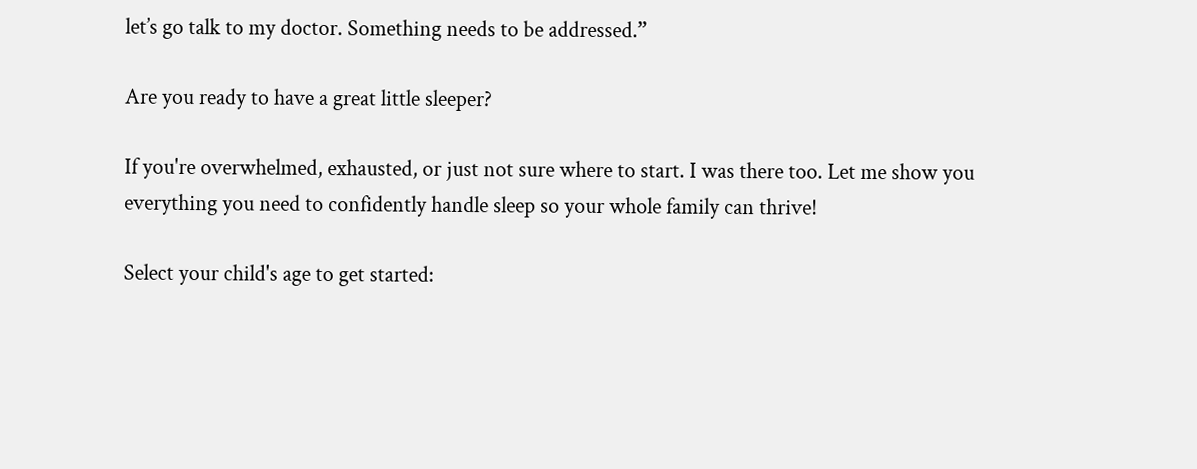let’s go talk to my doctor. Something needs to be addressed.”

Are you ready to have a great little sleeper?

If you're overwhelmed, exhausted, or just not sure where to start. I was there too. Let me show you everything you need to confidently handle sleep so your whole family can thrive!

Select your child's age to get started: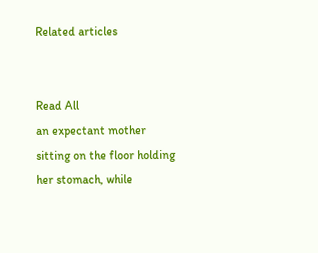Related articles


Read All
an expectant mother sitting on the floor holding her stomach, while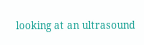looking at an ultrasound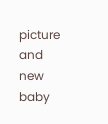picture and new baby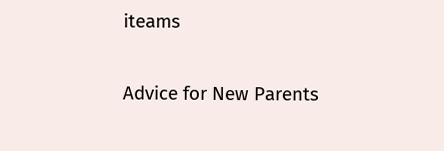iteams

Advice for New Parents